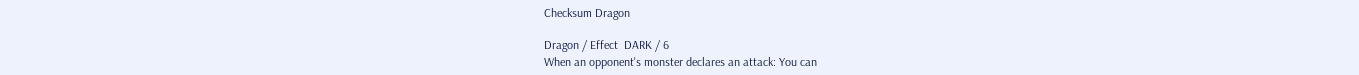Checksum Dragon

Dragon / Effect  DARK / 6
When an opponent's monster declares an attack: You can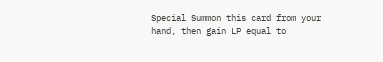Special Summon this card from your hand, then gain LP equal to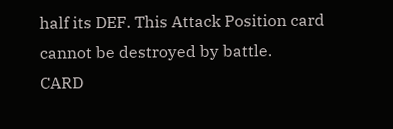half its DEF. This Attack Position card cannot be destroyed by battle.
CARD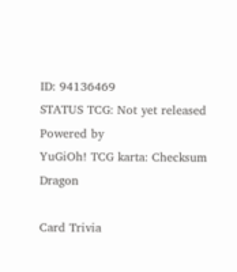ID: 94136469
STATUS TCG: Not yet released
Powered by
YuGiOh! TCG karta: Checksum Dragon

Card Trivia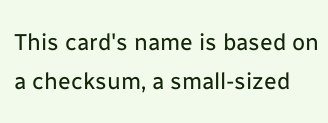This card's name is based on a checksum, a small-sized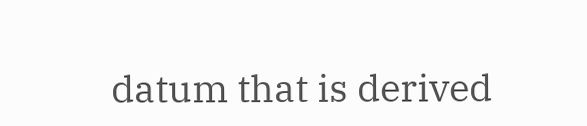datum that is derived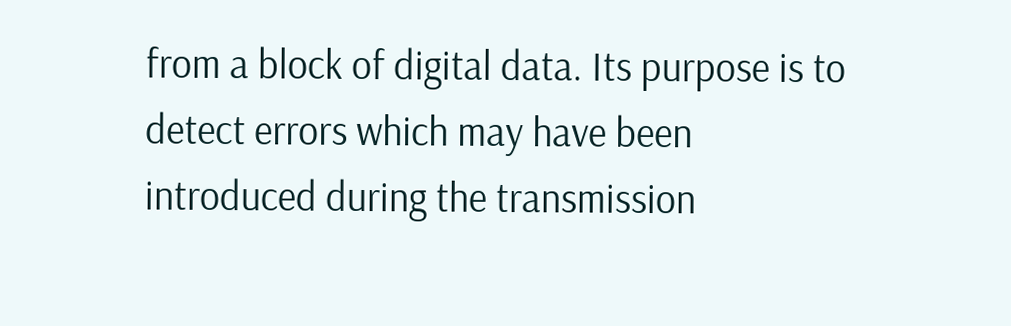from a block of digital data. Its purpose is to detect errors which may have been introduced during the transmission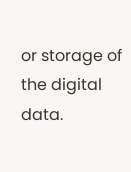or storage of the digital data.